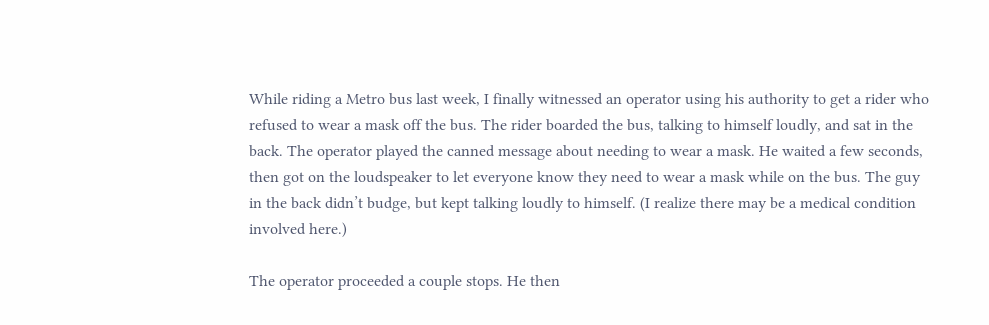While riding a Metro bus last week, I finally witnessed an operator using his authority to get a rider who refused to wear a mask off the bus. The rider boarded the bus, talking to himself loudly, and sat in the back. The operator played the canned message about needing to wear a mask. He waited a few seconds, then got on the loudspeaker to let everyone know they need to wear a mask while on the bus. The guy in the back didn’t budge, but kept talking loudly to himself. (I realize there may be a medical condition involved here.)

The operator proceeded a couple stops. He then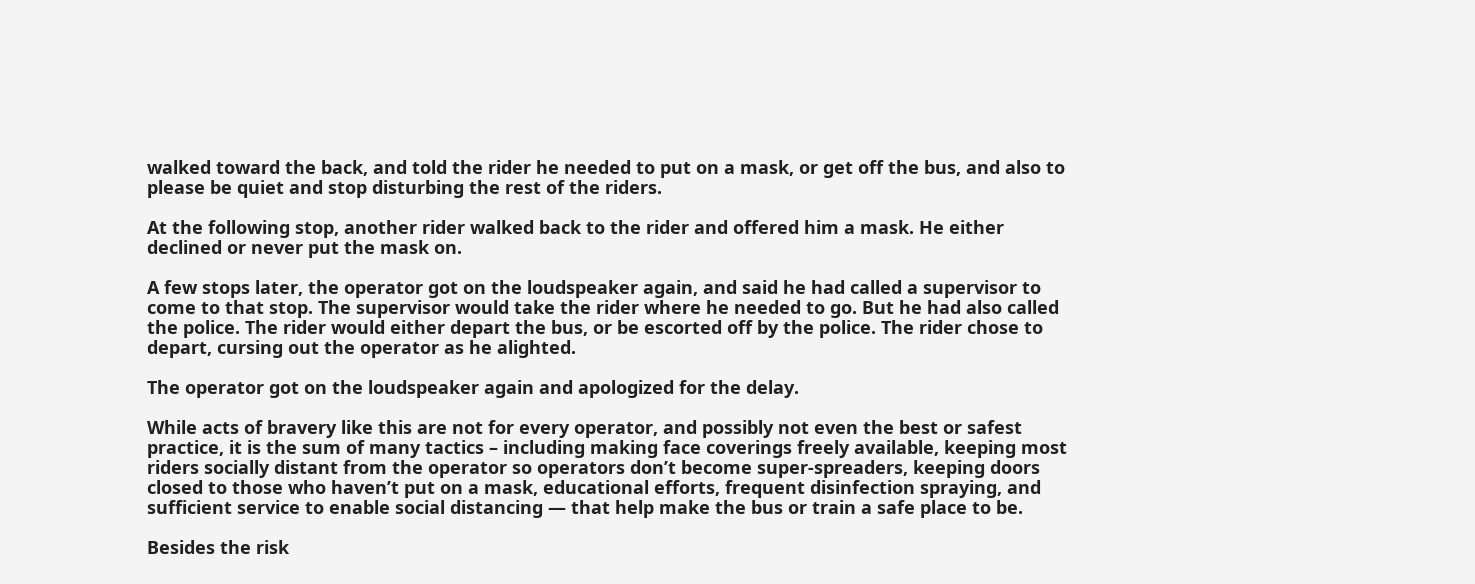walked toward the back, and told the rider he needed to put on a mask, or get off the bus, and also to please be quiet and stop disturbing the rest of the riders.

At the following stop, another rider walked back to the rider and offered him a mask. He either declined or never put the mask on.

A few stops later, the operator got on the loudspeaker again, and said he had called a supervisor to come to that stop. The supervisor would take the rider where he needed to go. But he had also called the police. The rider would either depart the bus, or be escorted off by the police. The rider chose to depart, cursing out the operator as he alighted.

The operator got on the loudspeaker again and apologized for the delay.

While acts of bravery like this are not for every operator, and possibly not even the best or safest practice, it is the sum of many tactics – including making face coverings freely available, keeping most riders socially distant from the operator so operators don’t become super-spreaders, keeping doors closed to those who haven’t put on a mask, educational efforts, frequent disinfection spraying, and sufficient service to enable social distancing — that help make the bus or train a safe place to be.

Besides the risk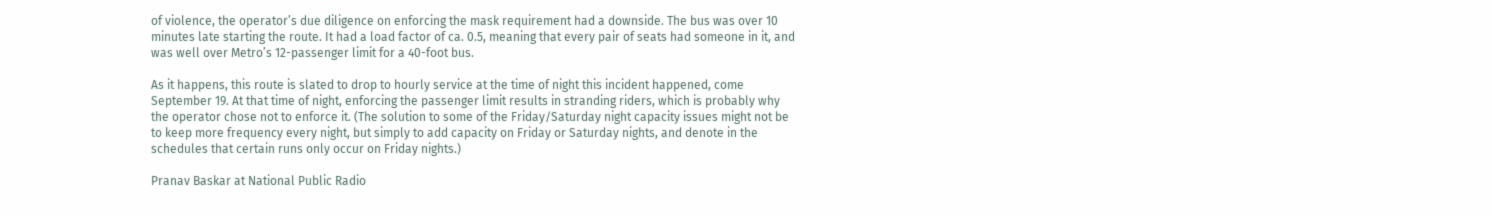of violence, the operator’s due diligence on enforcing the mask requirement had a downside. The bus was over 10 minutes late starting the route. It had a load factor of ca. 0.5, meaning that every pair of seats had someone in it, and was well over Metro’s 12-passenger limit for a 40-foot bus.

As it happens, this route is slated to drop to hourly service at the time of night this incident happened, come September 19. At that time of night, enforcing the passenger limit results in stranding riders, which is probably why the operator chose not to enforce it. (The solution to some of the Friday/Saturday night capacity issues might not be to keep more frequency every night, but simply to add capacity on Friday or Saturday nights, and denote in the schedules that certain runs only occur on Friday nights.)

Pranav Baskar at National Public Radio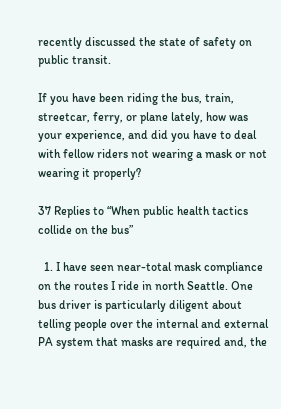recently discussed the state of safety on public transit.

If you have been riding the bus, train, streetcar, ferry, or plane lately, how was your experience, and did you have to deal with fellow riders not wearing a mask or not wearing it properly?

37 Replies to “When public health tactics collide on the bus”

  1. I have seen near-total mask compliance on the routes I ride in north Seattle. One bus driver is particularly diligent about telling people over the internal and external PA system that masks are required and, the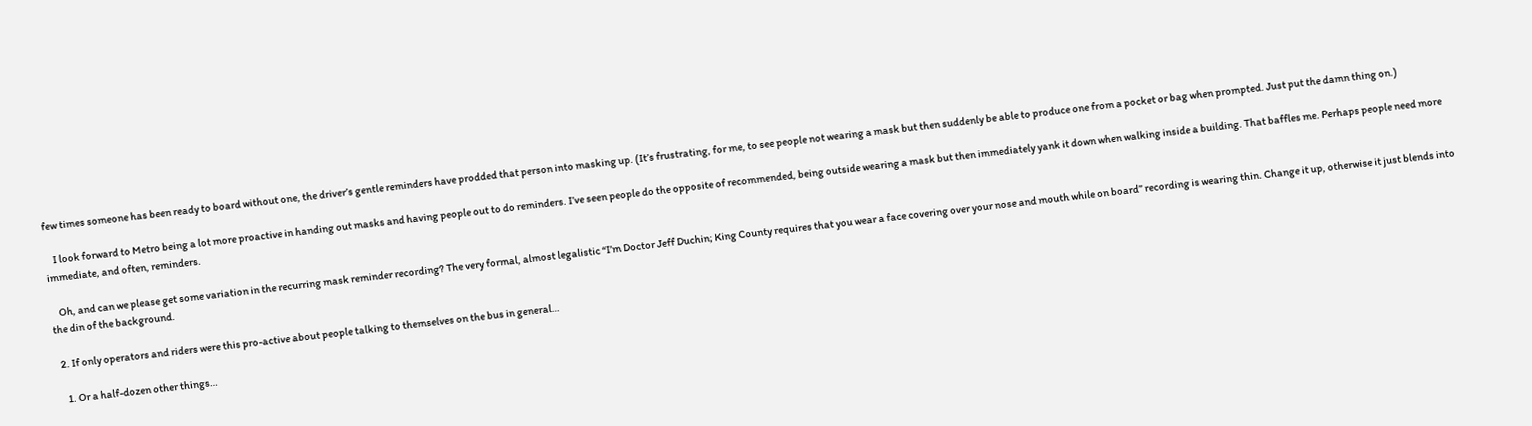few times someone has been ready to board without one, the driver’s gentle reminders have prodded that person into masking up. (It’s frustrating, for me, to see people not wearing a mask but then suddenly be able to produce one from a pocket or bag when prompted. Just put the damn thing on.)

    I look forward to Metro being a lot more proactive in handing out masks and having people out to do reminders. I’ve seen people do the opposite of recommended, being outside wearing a mask but then immediately yank it down when walking inside a building. That baffles me. Perhaps people need more immediate, and often, reminders.

    Oh, and can we please get some variation in the recurring mask reminder recording? The very formal, almost legalistic “I’m Doctor Jeff Duchin; King County requires that you wear a face covering over your nose and mouth while on board” recording is wearing thin. Change it up, otherwise it just blends into the din of the background.

  2. If only operators and riders were this pro-active about people talking to themselves on the bus in general…

    1. Or a half-dozen other things…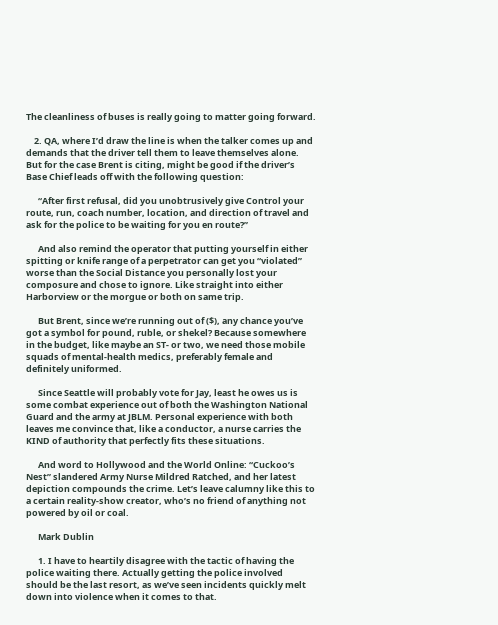The cleanliness of buses is really going to matter going forward.

    2. QA, where I’d draw the line is when the talker comes up and demands that the driver tell them to leave themselves alone. But for the case Brent is citing, might be good if the driver’s Base Chief leads off with the following question:

      “After first refusal, did you unobtrusively give Control your route, run, coach number, location, and direction of travel and ask for the police to be waiting for you en route?”

      And also remind the operator that putting yourself in either spitting or knife range of a perpetrator can get you “violated” worse than the Social Distance you personally lost your composure and chose to ignore. Like straight into either Harborview or the morgue or both on same trip.

      But Brent, since we’re running out of ($), any chance you’ve got a symbol for pound, ruble, or shekel? Because somewhere in the budget, like maybe an ST- or two, we need those mobile squads of mental-health medics, preferably female and definitely uniformed.

      Since Seattle will probably vote for Jay, least he owes us is some combat experience out of both the Washington National Guard and the army at JBLM. Personal experience with both leaves me convince that, like a conductor, a nurse carries the KIND of authority that perfectly fits these situations.

      And word to Hollywood and the World Online: “Cuckoo’s Nest” slandered Army Nurse Mildred Ratched, and her latest depiction compounds the crime. Let’s leave calumny like this to a certain reality-show creator, who’s no friend of anything not powered by oil or coal.

      Mark Dublin

      1. I have to heartily disagree with the tactic of having the police waiting there. Actually getting the police involved should be the last resort, as we’ve seen incidents quickly melt down into violence when it comes to that.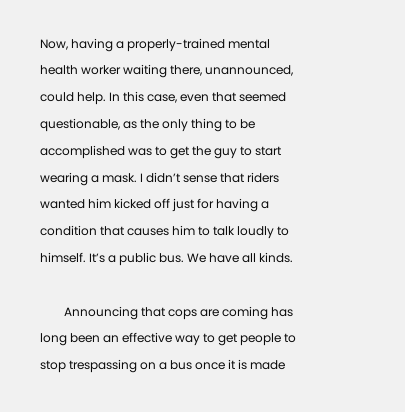Now, having a properly-trained mental health worker waiting there, unannounced, could help. In this case, even that seemed questionable, as the only thing to be accomplished was to get the guy to start wearing a mask. I didn’t sense that riders wanted him kicked off just for having a condition that causes him to talk loudly to himself. It’s a public bus. We have all kinds.

        Announcing that cops are coming has long been an effective way to get people to stop trespassing on a bus once it is made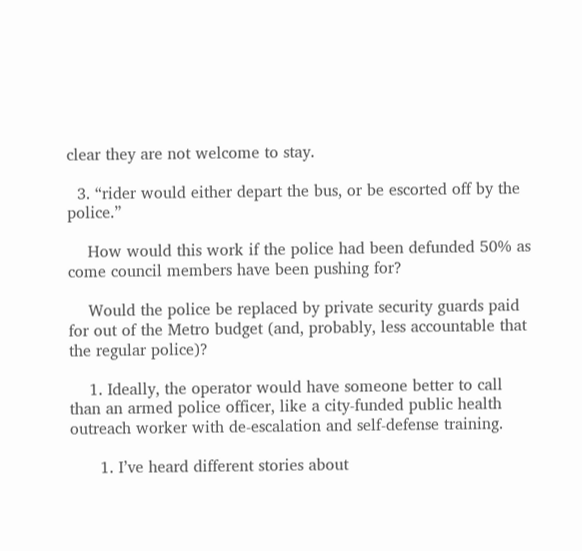clear they are not welcome to stay.

  3. “rider would either depart the bus, or be escorted off by the police.”

    How would this work if the police had been defunded 50% as come council members have been pushing for?

    Would the police be replaced by private security guards paid for out of the Metro budget (and, probably, less accountable that the regular police)?

    1. Ideally, the operator would have someone better to call than an armed police officer, like a city-funded public health outreach worker with de-escalation and self-defense training.

      1. I’ve heard different stories about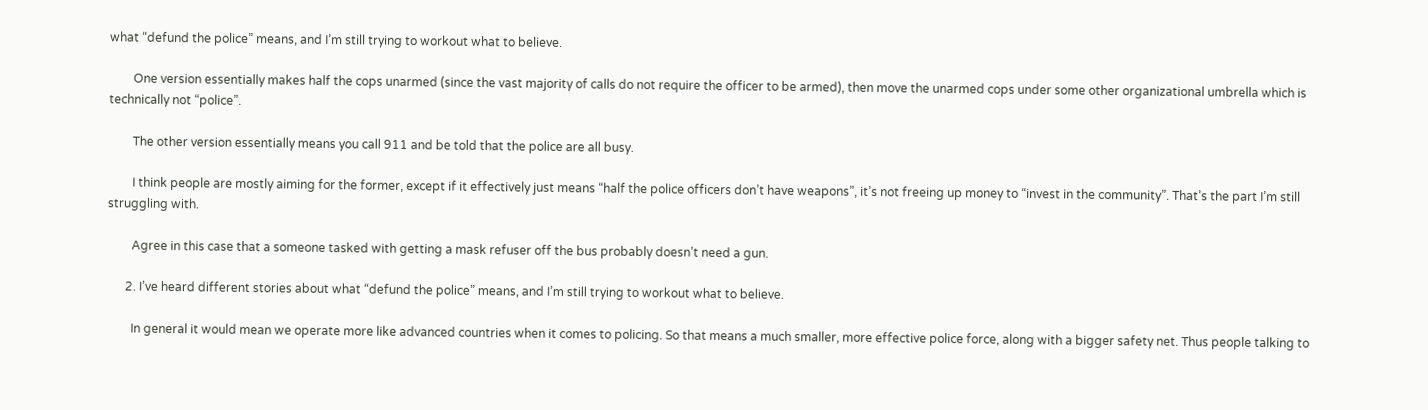what “defund the police” means, and I’m still trying to workout what to believe.

        One version essentially makes half the cops unarmed (since the vast majority of calls do not require the officer to be armed), then move the unarmed cops under some other organizational umbrella which is technically not “police”.

        The other version essentially means you call 911 and be told that the police are all busy.

        I think people are mostly aiming for the former, except if it effectively just means “half the police officers don’t have weapons”, it’s not freeing up money to “invest in the community”. That’s the part I’m still struggling with.

        Agree in this case that a someone tasked with getting a mask refuser off the bus probably doesn’t need a gun.

      2. I’ve heard different stories about what “defund the police” means, and I’m still trying to workout what to believe.

        In general it would mean we operate more like advanced countries when it comes to policing. So that means a much smaller, more effective police force, along with a bigger safety net. Thus people talking to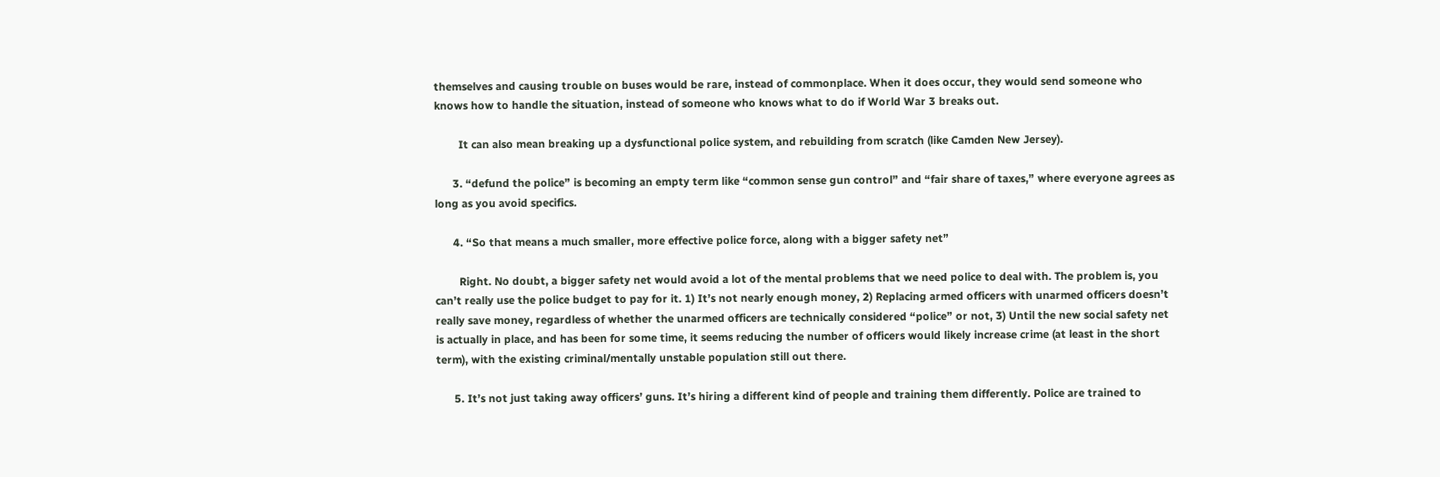themselves and causing trouble on buses would be rare, instead of commonplace. When it does occur, they would send someone who knows how to handle the situation, instead of someone who knows what to do if World War 3 breaks out.

        It can also mean breaking up a dysfunctional police system, and rebuilding from scratch (like Camden New Jersey).

      3. “defund the police” is becoming an empty term like “common sense gun control” and “fair share of taxes,” where everyone agrees as long as you avoid specifics.

      4. “So that means a much smaller, more effective police force, along with a bigger safety net”

        Right. No doubt, a bigger safety net would avoid a lot of the mental problems that we need police to deal with. The problem is, you can’t really use the police budget to pay for it. 1) It’s not nearly enough money, 2) Replacing armed officers with unarmed officers doesn’t really save money, regardless of whether the unarmed officers are technically considered “police” or not, 3) Until the new social safety net is actually in place, and has been for some time, it seems reducing the number of officers would likely increase crime (at least in the short term), with the existing criminal/mentally unstable population still out there.

      5. It’s not just taking away officers’ guns. It’s hiring a different kind of people and training them differently. Police are trained to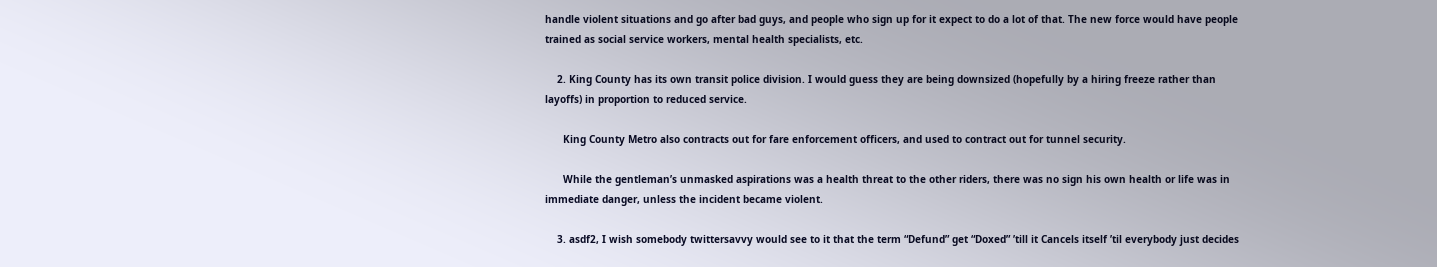handle violent situations and go after bad guys, and people who sign up for it expect to do a lot of that. The new force would have people trained as social service workers, mental health specialists, etc.

    2. King County has its own transit police division. I would guess they are being downsized (hopefully by a hiring freeze rather than layoffs) in proportion to reduced service.

      King County Metro also contracts out for fare enforcement officers, and used to contract out for tunnel security.

      While the gentleman’s unmasked aspirations was a health threat to the other riders, there was no sign his own health or life was in immediate danger, unless the incident became violent.

    3. asdf2, I wish somebody twittersavvy would see to it that the term “Defund” get “Doxed” ’till it Cancels itself ’til everybody just decides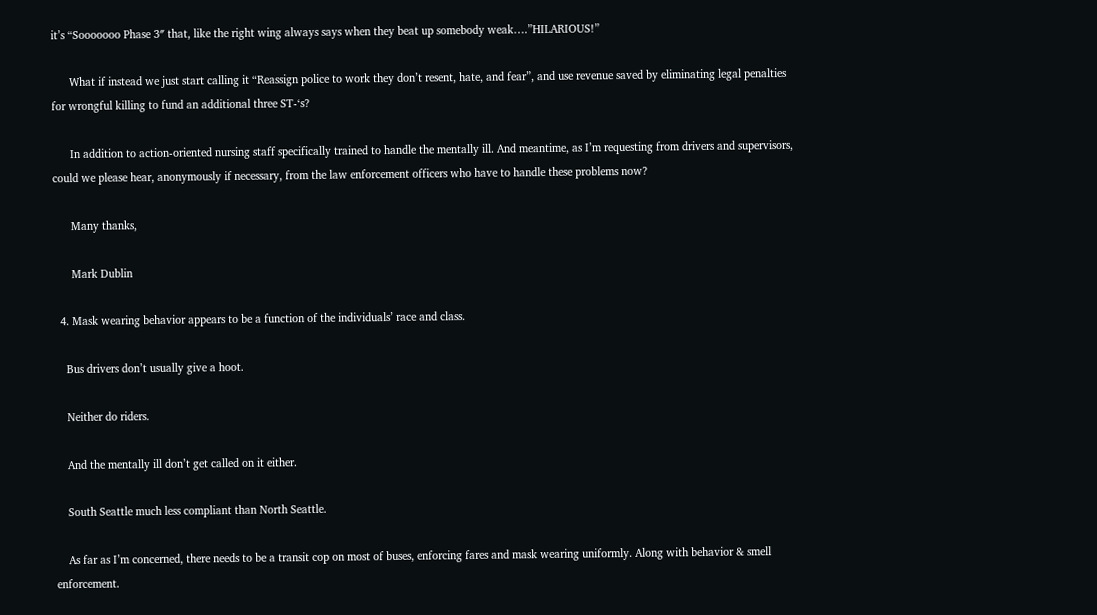it’s “Sooooooo Phase 3″ that, like the right wing always says when they beat up somebody weak….”HILARIOUS!”

      What if instead we just start calling it “Reassign police to work they don’t resent, hate, and fear”, and use revenue saved by eliminating legal penalties for wrongful killing to fund an additional three ST-‘s?

      In addition to action-oriented nursing staff specifically trained to handle the mentally ill. And meantime, as I’m requesting from drivers and supervisors, could we please hear, anonymously if necessary, from the law enforcement officers who have to handle these problems now?

      Many thanks,

      Mark Dublin

  4. Mask wearing behavior appears to be a function of the individuals’ race and class.

    Bus drivers don’t usually give a hoot.

    Neither do riders.

    And the mentally ill don’t get called on it either.

    South Seattle much less compliant than North Seattle.

    As far as I’m concerned, there needs to be a transit cop on most of buses, enforcing fares and mask wearing uniformly. Along with behavior & smell enforcement.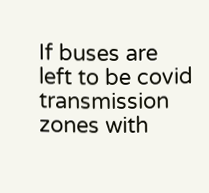If buses are left to be covid transmission zones with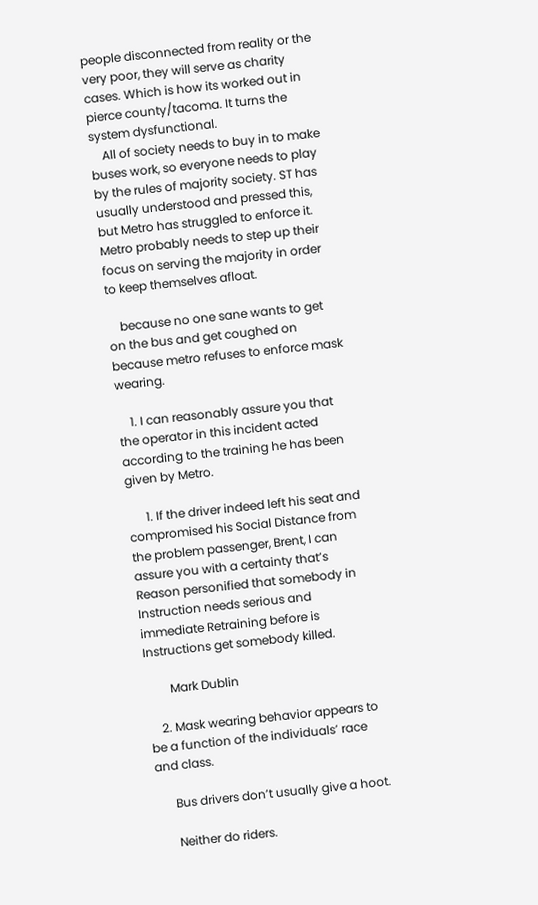people disconnected from reality or the very poor, they will serve as charity cases. Which is how its worked out in pierce county/tacoma. It turns the system dysfunctional.
    All of society needs to buy in to make buses work, so everyone needs to play by the rules of majority society. ST has usually understood and pressed this, but Metro has struggled to enforce it. Metro probably needs to step up their focus on serving the majority in order to keep themselves afloat.

    because no one sane wants to get on the bus and get coughed on because metro refuses to enforce mask wearing.

    1. I can reasonably assure you that the operator in this incident acted according to the training he has been given by Metro.

      1. If the driver indeed left his seat and compromised his Social Distance from the problem passenger, Brent, I can assure you with a certainty that’s Reason personified that somebody in Instruction needs serious and immediate Retraining before is Instructions get somebody killed.

        Mark Dublin

    2. Mask wearing behavior appears to be a function of the individuals’ race and class.

      Bus drivers don’t usually give a hoot.

      Neither do riders.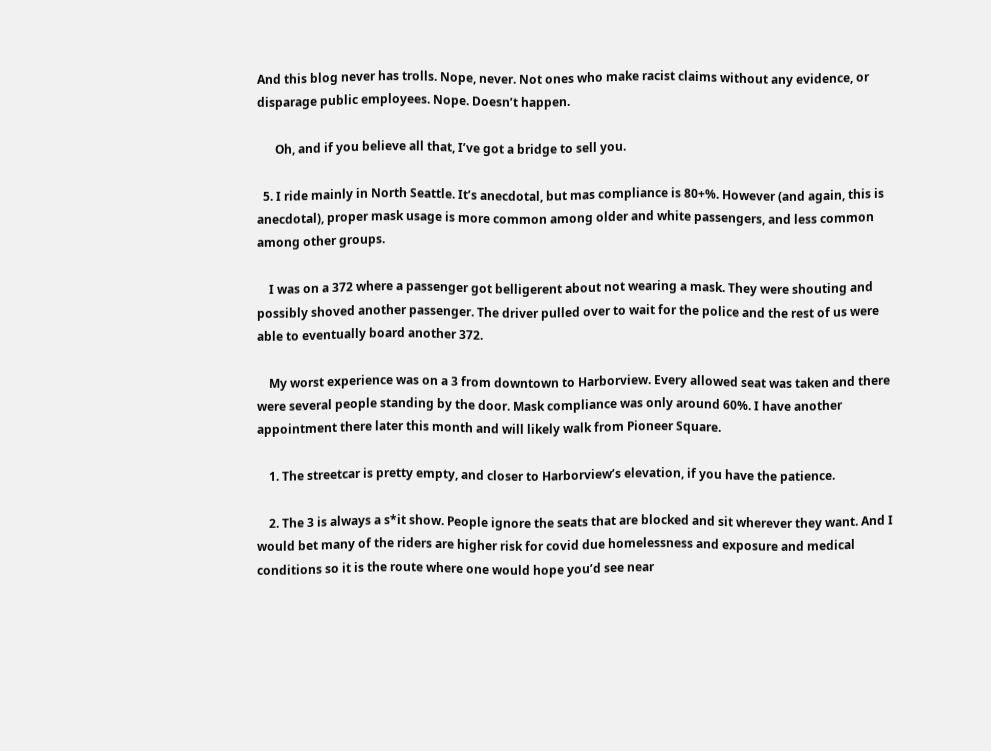And this blog never has trolls. Nope, never. Not ones who make racist claims without any evidence, or disparage public employees. Nope. Doesn’t happen.

      Oh, and if you believe all that, I’ve got a bridge to sell you.

  5. I ride mainly in North Seattle. It’s anecdotal, but mas compliance is 80+%. However (and again, this is anecdotal), proper mask usage is more common among older and white passengers, and less common among other groups.

    I was on a 372 where a passenger got belligerent about not wearing a mask. They were shouting and possibly shoved another passenger. The driver pulled over to wait for the police and the rest of us were able to eventually board another 372.

    My worst experience was on a 3 from downtown to Harborview. Every allowed seat was taken and there were several people standing by the door. Mask compliance was only around 60%. I have another appointment there later this month and will likely walk from Pioneer Square.

    1. The streetcar is pretty empty, and closer to Harborview’s elevation, if you have the patience.

    2. The 3 is always a s*it show. People ignore the seats that are blocked and sit wherever they want. And I would bet many of the riders are higher risk for covid due homelessness and exposure and medical conditions so it is the route where one would hope you’d see near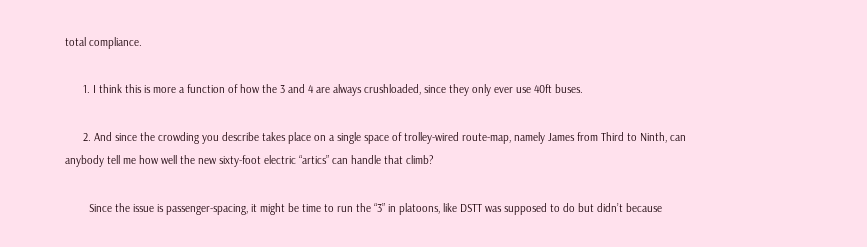total compliance.

      1. I think this is more a function of how the 3 and 4 are always crushloaded, since they only ever use 40ft buses.

      2. And since the crowding you describe takes place on a single space of trolley-wired route-map, namely James from Third to Ninth, can anybody tell me how well the new sixty-foot electric “artics” can handle that climb?

        Since the issue is passenger-spacing, it might be time to run the “3” in platoons, like DSTT was supposed to do but didn’t because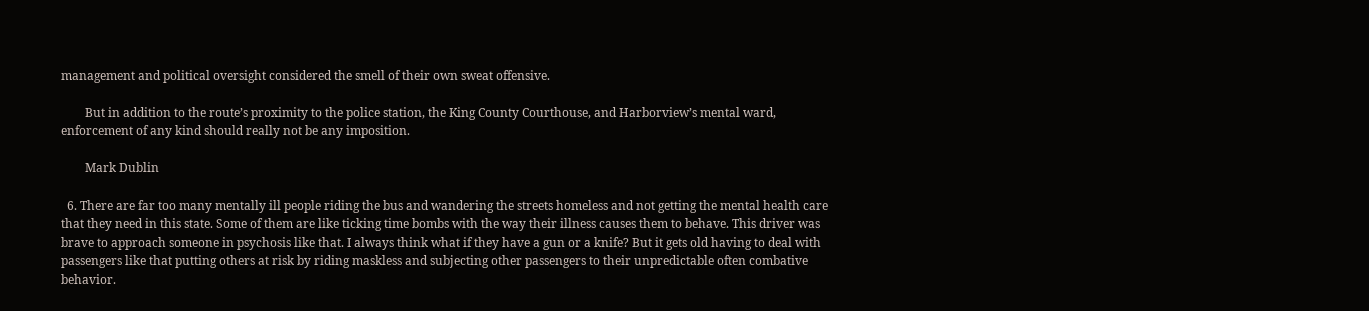management and political oversight considered the smell of their own sweat offensive.

        But in addition to the route’s proximity to the police station, the King County Courthouse, and Harborview’s mental ward, enforcement of any kind should really not be any imposition.

        Mark Dublin

  6. There are far too many mentally ill people riding the bus and wandering the streets homeless and not getting the mental health care that they need in this state. Some of them are like ticking time bombs with the way their illness causes them to behave. This driver was brave to approach someone in psychosis like that. I always think what if they have a gun or a knife? But it gets old having to deal with passengers like that putting others at risk by riding maskless and subjecting other passengers to their unpredictable often combative behavior.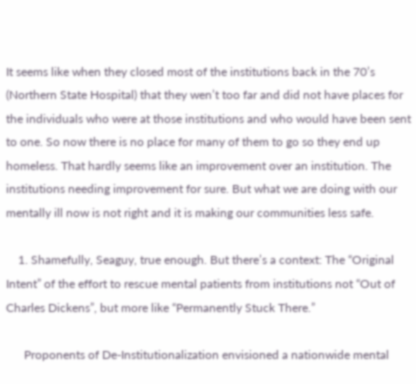It seems like when they closed most of the institutions back in the 70’s (Northern State Hospital) that they wen’t too far and did not have places for the individuals who were at those institutions and who would have been sent to one. So now there is no place for many of them to go so they end up homeless. That hardly seems like an improvement over an institution. The institutions needing improvement for sure. But what we are doing with our mentally ill now is not right and it is making our communities less safe.

    1. Shamefully, Seaguy, true enough. But there’s a context: The “Original Intent” of the effort to rescue mental patients from institutions not “Out of Charles Dickens”, but more like “Permanently Stuck There.”

      Proponents of De-Institutionalization envisioned a nationwide mental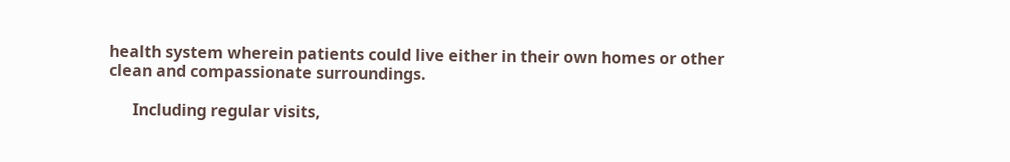health system wherein patients could live either in their own homes or other clean and compassionate surroundings.

      Including regular visits,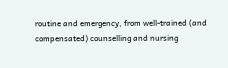routine and emergency, from well-trained (and compensated) counselling and nursing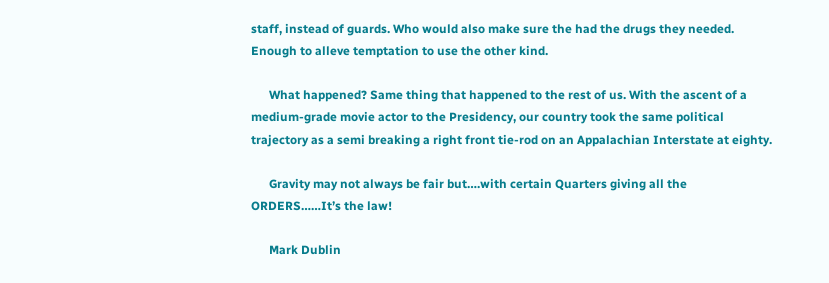staff, instead of guards. Who would also make sure the had the drugs they needed. Enough to alleve temptation to use the other kind.

      What happened? Same thing that happened to the rest of us. With the ascent of a medium-grade movie actor to the Presidency, our country took the same political trajectory as a semi breaking a right front tie-rod on an Appalachian Interstate at eighty.

      Gravity may not always be fair but….with certain Quarters giving all the ORDERS……It’s the law!

      Mark Dublin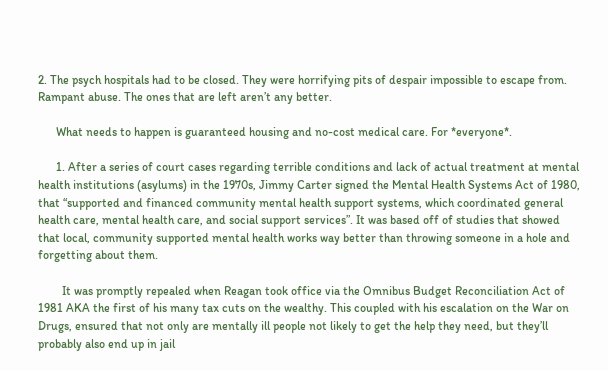2. The psych hospitals had to be closed. They were horrifying pits of despair impossible to escape from. Rampant abuse. The ones that are left aren’t any better.

      What needs to happen is guaranteed housing and no-cost medical care. For *everyone*.

      1. After a series of court cases regarding terrible conditions and lack of actual treatment at mental health institutions (asylums) in the 1970s, Jimmy Carter signed the Mental Health Systems Act of 1980, that “supported and financed community mental health support systems, which coordinated general health care, mental health care, and social support services”. It was based off of studies that showed that local, community supported mental health works way better than throwing someone in a hole and forgetting about them.

        It was promptly repealed when Reagan took office via the Omnibus Budget Reconciliation Act of 1981 AKA the first of his many tax cuts on the wealthy. This coupled with his escalation on the War on Drugs, ensured that not only are mentally ill people not likely to get the help they need, but they’ll probably also end up in jail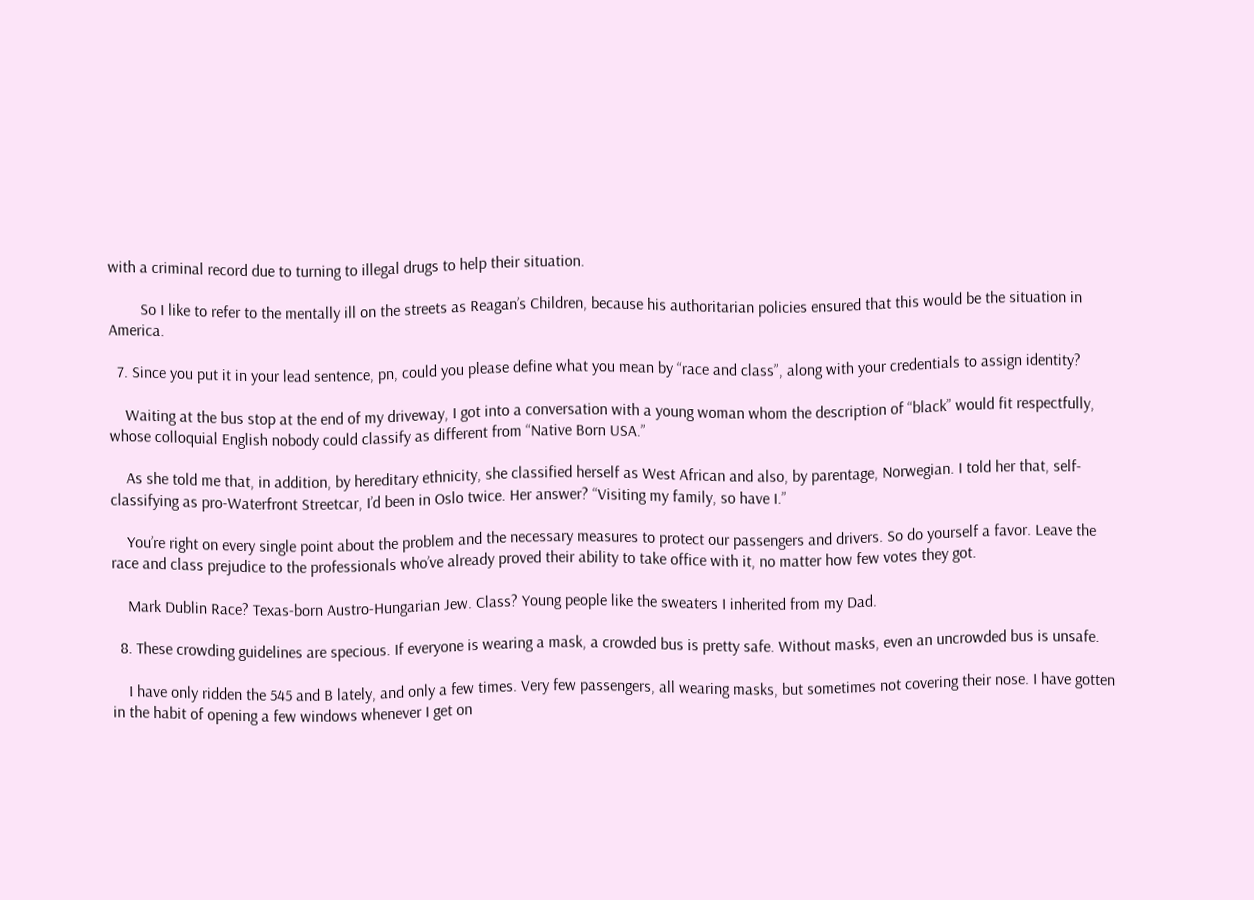with a criminal record due to turning to illegal drugs to help their situation.

        So I like to refer to the mentally ill on the streets as Reagan’s Children, because his authoritarian policies ensured that this would be the situation in America.

  7. Since you put it in your lead sentence, pn, could you please define what you mean by “race and class”, along with your credentials to assign identity?

    Waiting at the bus stop at the end of my driveway, I got into a conversation with a young woman whom the description of “black” would fit respectfully, whose colloquial English nobody could classify as different from “Native Born USA.”

    As she told me that, in addition, by hereditary ethnicity, she classified herself as West African and also, by parentage, Norwegian. I told her that, self-classifying as pro-Waterfront Streetcar, I’d been in Oslo twice. Her answer? “Visiting my family, so have I.”

    You’re right on every single point about the problem and the necessary measures to protect our passengers and drivers. So do yourself a favor. Leave the race and class prejudice to the professionals who’ve already proved their ability to take office with it, no matter how few votes they got.

    Mark Dublin Race? Texas-born Austro-Hungarian Jew. Class? Young people like the sweaters I inherited from my Dad.

  8. These crowding guidelines are specious. If everyone is wearing a mask, a crowded bus is pretty safe. Without masks, even an uncrowded bus is unsafe.

    I have only ridden the 545 and B lately, and only a few times. Very few passengers, all wearing masks, but sometimes not covering their nose. I have gotten in the habit of opening a few windows whenever I get on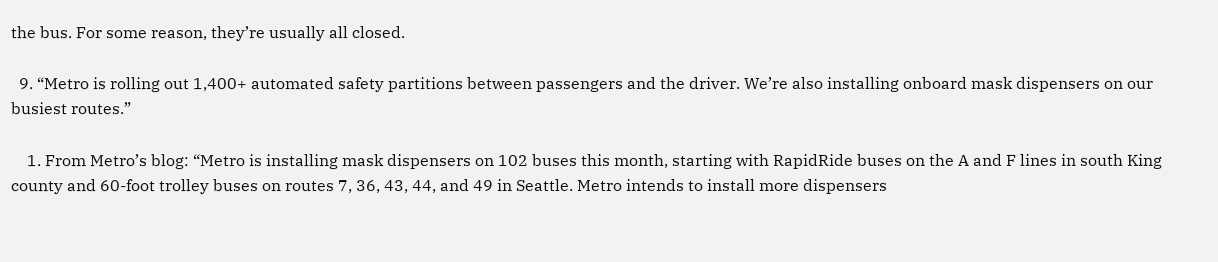the bus. For some reason, they’re usually all closed.

  9. “Metro is rolling out 1,400+ automated safety partitions between passengers and the driver. We’re also installing onboard mask dispensers on our busiest routes.”

    1. From Metro’s blog: “Metro is installing mask dispensers on 102 buses this month, starting with RapidRide buses on the A and F lines in south King county and 60-foot trolley buses on routes 7, 36, 43, 44, and 49 in Seattle. Metro intends to install more dispensers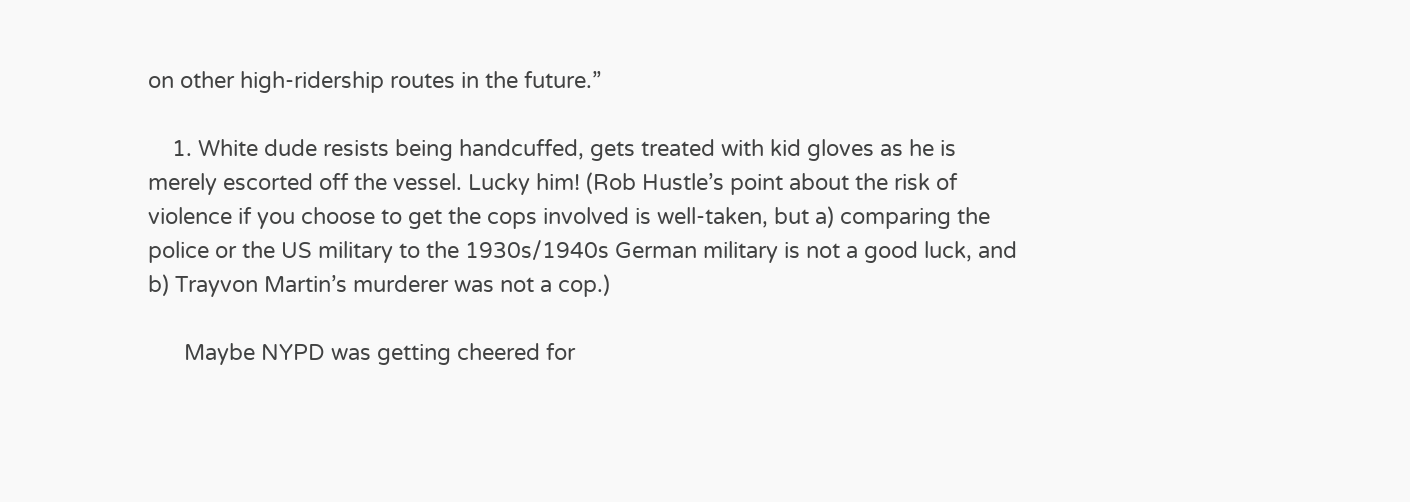on other high-ridership routes in the future.”

    1. White dude resists being handcuffed, gets treated with kid gloves as he is merely escorted off the vessel. Lucky him! (Rob Hustle’s point about the risk of violence if you choose to get the cops involved is well-taken, but a) comparing the police or the US military to the 1930s/1940s German military is not a good luck, and b) Trayvon Martin’s murderer was not a cop.)

      Maybe NYPD was getting cheered for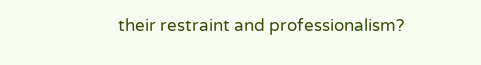their restraint and professionalism?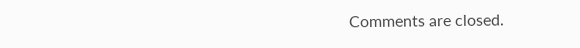Comments are closed.